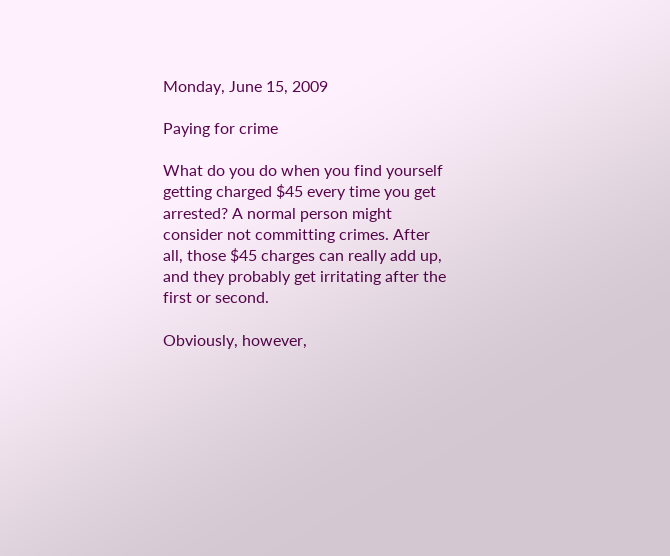Monday, June 15, 2009

Paying for crime

What do you do when you find yourself getting charged $45 every time you get arrested? A normal person might consider not committing crimes. After all, those $45 charges can really add up, and they probably get irritating after the first or second.

Obviously, however,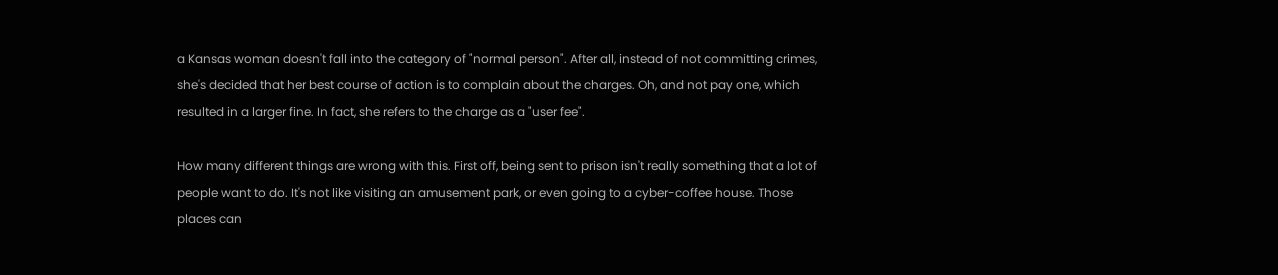a Kansas woman doesn't fall into the category of "normal person". After all, instead of not committing crimes, she's decided that her best course of action is to complain about the charges. Oh, and not pay one, which resulted in a larger fine. In fact, she refers to the charge as a "user fee".

How many different things are wrong with this. First off, being sent to prison isn't really something that a lot of people want to do. It's not like visiting an amusement park, or even going to a cyber-coffee house. Those places can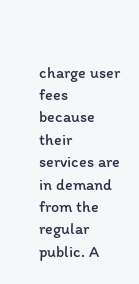charge user fees because their services are in demand from the regular public. A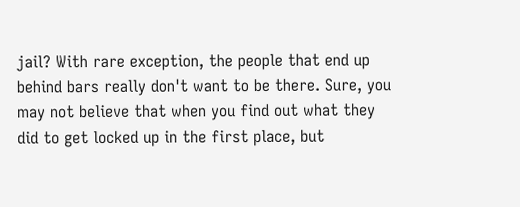jail? With rare exception, the people that end up behind bars really don't want to be there. Sure, you may not believe that when you find out what they did to get locked up in the first place, but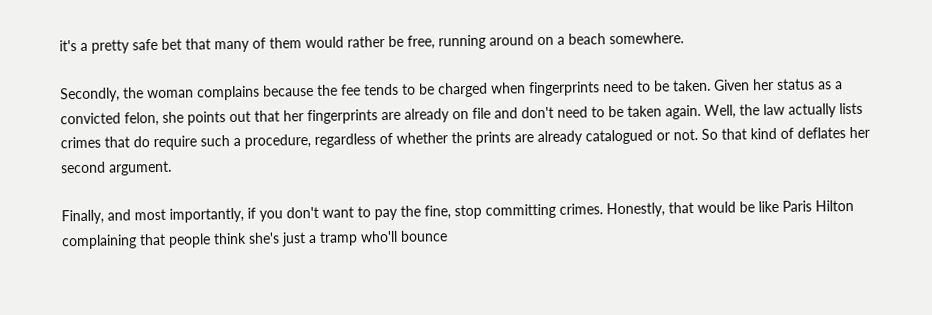it's a pretty safe bet that many of them would rather be free, running around on a beach somewhere.

Secondly, the woman complains because the fee tends to be charged when fingerprints need to be taken. Given her status as a convicted felon, she points out that her fingerprints are already on file and don't need to be taken again. Well, the law actually lists crimes that do require such a procedure, regardless of whether the prints are already catalogued or not. So that kind of deflates her second argument.

Finally, and most importantly, if you don't want to pay the fine, stop committing crimes. Honestly, that would be like Paris Hilton complaining that people think she's just a tramp who'll bounce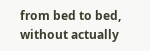from bed to bed, without actually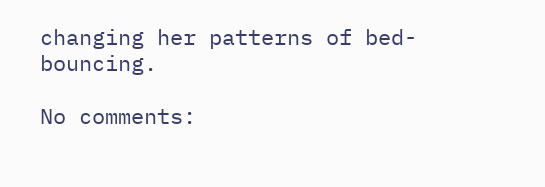changing her patterns of bed-bouncing.

No comments: